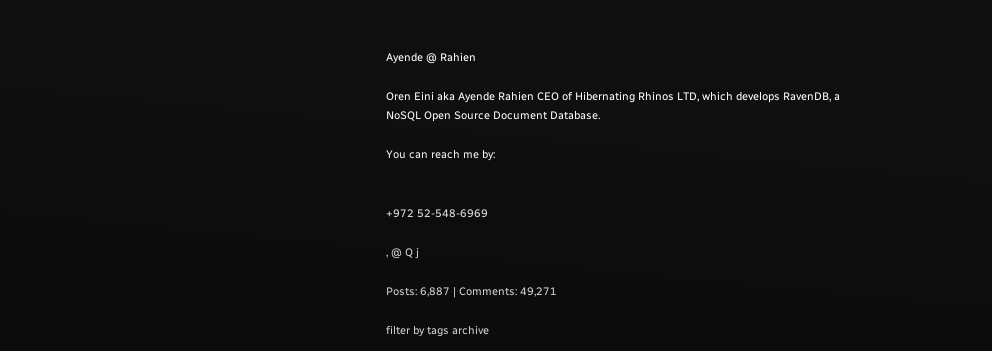Ayende @ Rahien

Oren Eini aka Ayende Rahien CEO of Hibernating Rhinos LTD, which develops RavenDB, a NoSQL Open Source Document Database.

You can reach me by:


+972 52-548-6969

, @ Q j

Posts: 6,887 | Comments: 49,271

filter by tags archive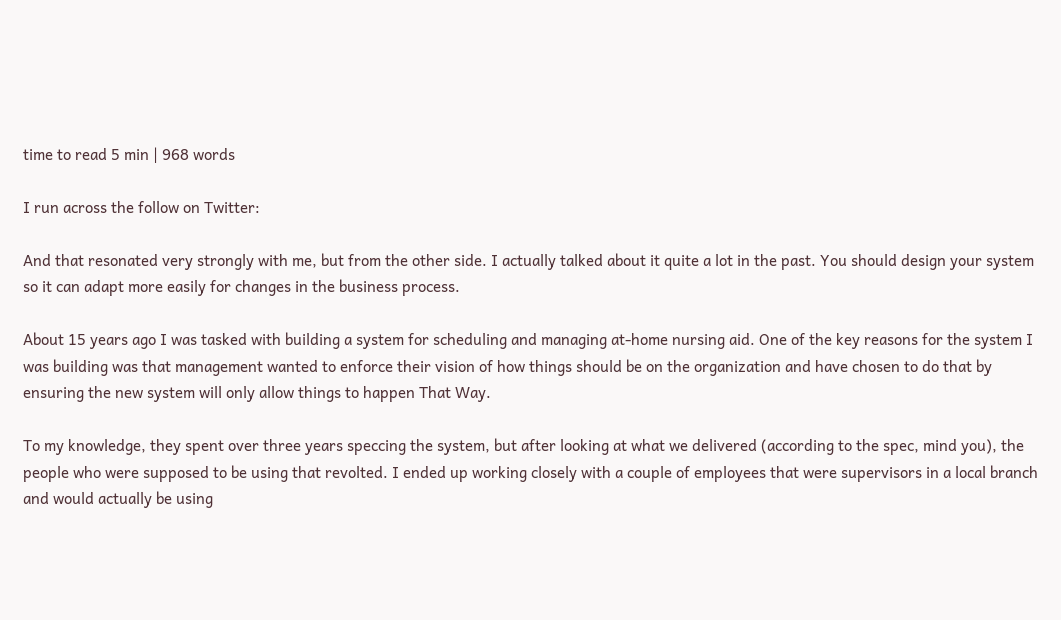time to read 5 min | 968 words

I run across the follow on Twitter:

And that resonated very strongly with me, but from the other side. I actually talked about it quite a lot in the past. You should design your system so it can adapt more easily for changes in the business process.

About 15 years ago I was tasked with building a system for scheduling and managing at-home nursing aid. One of the key reasons for the system I was building was that management wanted to enforce their vision of how things should be on the organization and have chosen to do that by ensuring the new system will only allow things to happen That Way.

To my knowledge, they spent over three years speccing the system, but after looking at what we delivered (according to the spec, mind you), the people who were supposed to be using that revolted. I ended up working closely with a couple of employees that were supervisors in a local branch and would actually be using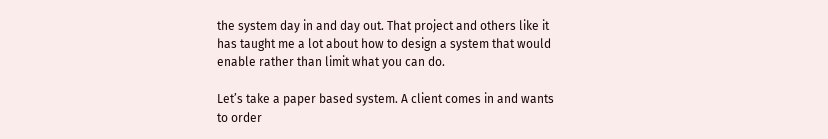the system day in and day out. That project and others like it has taught me a lot about how to design a system that would enable rather than limit what you can do.

Let’s take a paper based system. A client comes in and wants to order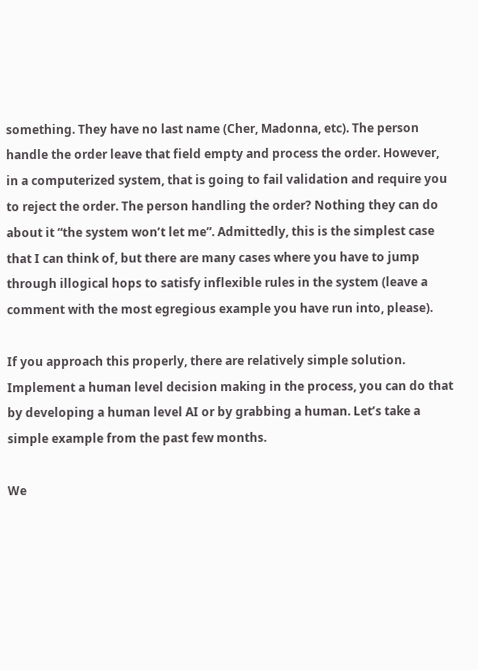something. They have no last name (Cher, Madonna, etc). The person handle the order leave that field empty and process the order. However, in a computerized system, that is going to fail validation and require you to reject the order. The person handling the order? Nothing they can do about it “the system won’t let me”. Admittedly, this is the simplest case that I can think of, but there are many cases where you have to jump through illogical hops to satisfy inflexible rules in the system (leave a comment with the most egregious example you have run into, please).

If you approach this properly, there are relatively simple solution. Implement a human level decision making in the process, you can do that by developing a human level AI or by grabbing a human. Let’s take a simple example from the past few months.

We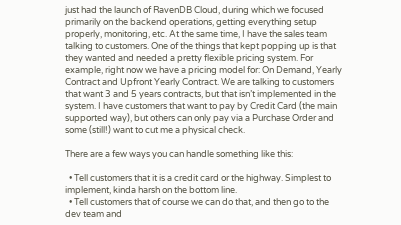just had the launch of RavenDB Cloud, during which we focused primarily on the backend operations, getting everything setup properly, monitoring, etc. At the same time, I have the sales team talking to customers. One of the things that kept popping up is that they wanted and needed a pretty flexible pricing system. For example, right now we have a pricing model for: On Demand, Yearly Contract and Upfront Yearly Contract. We are talking to customers that want 3 and 5 years contracts, but that isn’t implemented in the system. I have customers that want to pay by Credit Card (the main supported way), but others can only pay via a Purchase Order and some (still!) want to cut me a physical check.

There are a few ways you can handle something like this:

  • Tell customers that it is a credit card or the highway. Simplest to implement, kinda harsh on the bottom line.
  • Tell customers that of course we can do that, and then go to the dev team and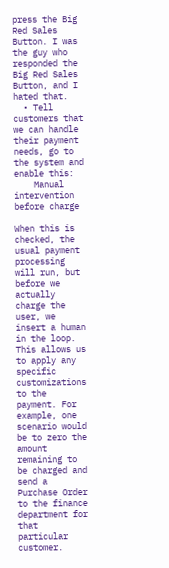press the Big Red Sales Button. I was the guy who responded the Big Red Sales Button, and I hated that.
  • Tell customers that we can handle their payment needs, go to the system and enable this:
    Manual intervention before charge

When this is checked, the usual payment processing will run, but before we actually charge the user, we insert a human in the loop. This allows us to apply any specific customizations to the payment. For example, one scenario would be to zero the amount remaining to be charged and send a Purchase Order to the finance department for that particular customer.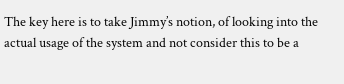The key here is to take Jimmy’s notion, of looking into the actual usage of the system and not consider this to be a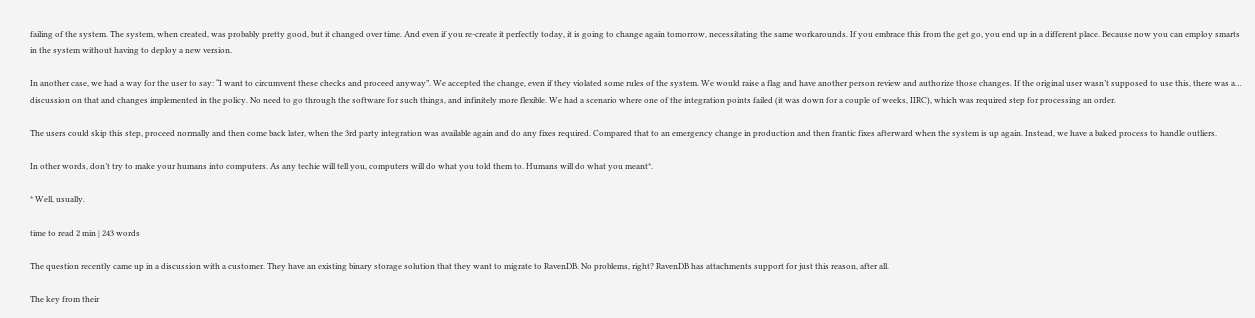failing of the system. The system, when created, was probably pretty good, but it changed over time. And even if you re-create it perfectly today, it is going to change again tomorrow, necessitating the same workarounds. If you embrace this from the get go, you end up in a different place. Because now you can employ smarts in the system without having to deploy a new version.

In another case, we had a way for the user to say: “I want to circumvent these checks and proceed anyway”. We accepted the change, even if they violated some rules of the system. We would raise a flag and have another person review and authorize those changes. If the original user wasn’t supposed to use this, there was a… discussion on that and changes implemented in the policy. No need to go through the software for such things, and infinitely more flexible. We had a scenario where one of the integration points failed (it was down for a couple of weeks, IIRC), which was required step for processing an order.

The users could skip this step, proceed normally and then come back later, when the 3rd party integration was available again and do any fixes required. Compared that to an emergency change in production and then frantic fixes afterward when the system is up again. Instead, we have a baked process to handle outliers.

In other words, don’t try to make your humans into computers. As any techie will tell you, computers will do what you told them to. Humans will do what you meant*.

* Well, usually.

time to read 2 min | 243 words

The question recently came up in a discussion with a customer. They have an existing binary storage solution that they want to migrate to RavenDB. No problems, right? RavenDB has attachments support for just this reason, after all.

The key from their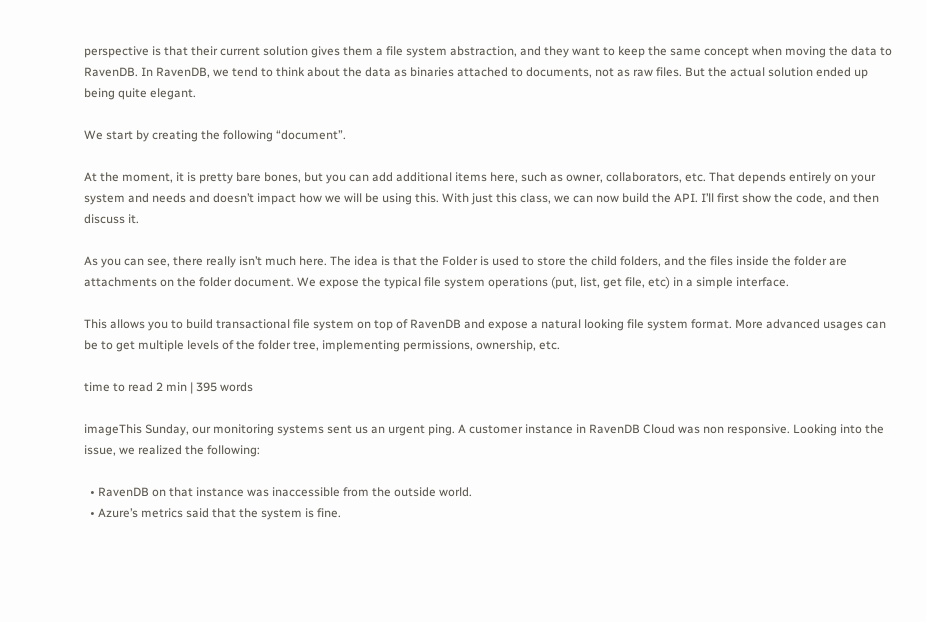perspective is that their current solution gives them a file system abstraction, and they want to keep the same concept when moving the data to RavenDB. In RavenDB, we tend to think about the data as binaries attached to documents, not as raw files. But the actual solution ended up being quite elegant.

We start by creating the following “document”.

At the moment, it is pretty bare bones, but you can add additional items here, such as owner, collaborators, etc. That depends entirely on your system and needs and doesn’t impact how we will be using this. With just this class, we can now build the API. I’ll first show the code, and then discuss it.

As you can see, there really isn’t much here. The idea is that the Folder is used to store the child folders, and the files inside the folder are attachments on the folder document. We expose the typical file system operations (put, list, get file, etc) in a simple interface.

This allows you to build transactional file system on top of RavenDB and expose a natural looking file system format. More advanced usages can be to get multiple levels of the folder tree, implementing permissions, ownership, etc.

time to read 2 min | 395 words

imageThis Sunday, our monitoring systems sent us an urgent ping. A customer instance in RavenDB Cloud was non responsive. Looking into the issue, we realized the following:

  • RavenDB on that instance was inaccessible from the outside world.
  • Azure’s metrics said that the system is fine.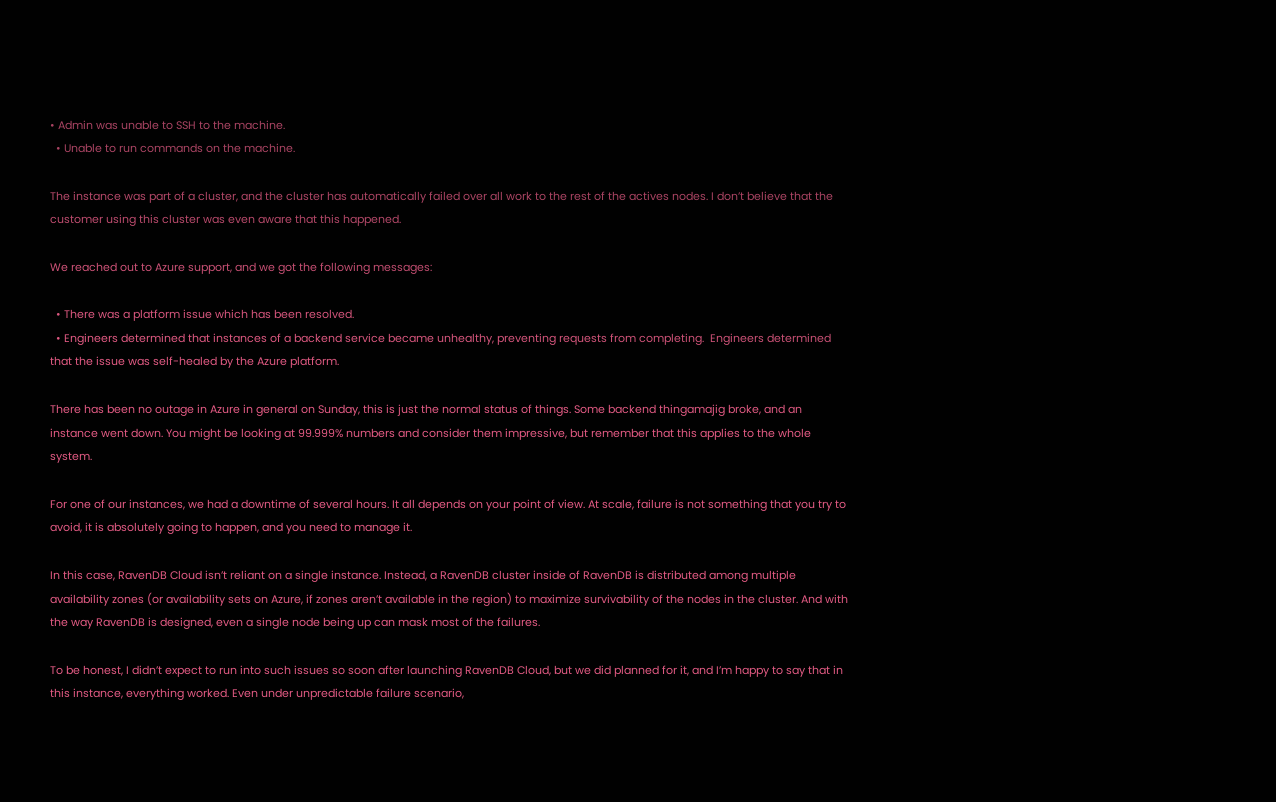• Admin was unable to SSH to the machine.
  • Unable to run commands on the machine.

The instance was part of a cluster, and the cluster has automatically failed over all work to the rest of the actives nodes. I don’t believe that the customer using this cluster was even aware that this happened.

We reached out to Azure support, and we got the following messages:

  • There was a platform issue which has been resolved.
  • Engineers determined that instances of a backend service became unhealthy, preventing requests from completing.  Engineers determined that the issue was self-healed by the Azure platform.

There has been no outage in Azure in general on Sunday, this is just the normal status of things. Some backend thingamajig broke, and an instance went down. You might be looking at 99.999% numbers and consider them impressive, but remember that this applies to the whole system.

For one of our instances, we had a downtime of several hours. It all depends on your point of view. At scale, failure is not something that you try to avoid, it is absolutely going to happen, and you need to manage it.

In this case, RavenDB Cloud isn’t reliant on a single instance. Instead, a RavenDB cluster inside of RavenDB is distributed among multiple availability zones (or availability sets on Azure, if zones aren’t available in the region) to maximize survivability of the nodes in the cluster. And with the way RavenDB is designed, even a single node being up can mask most of the failures.

To be honest, I didn’t expect to run into such issues so soon after launching RavenDB Cloud, but we did planned for it, and I’m happy to say that in this instance, everything worked. Even under unpredictable failure scenario,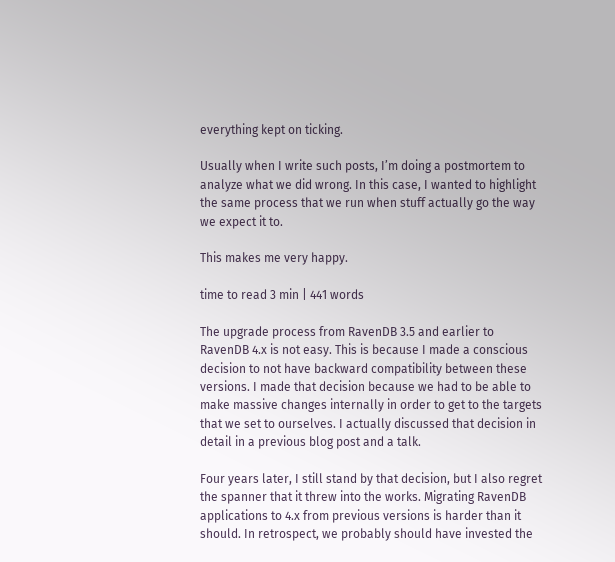everything kept on ticking.

Usually when I write such posts, I’m doing a postmortem to analyze what we did wrong. In this case, I wanted to highlight the same process that we run when stuff actually go the way we expect it to.

This makes me very happy.

time to read 3 min | 441 words

The upgrade process from RavenDB 3.5 and earlier to RavenDB 4.x is not easy. This is because I made a conscious decision to not have backward compatibility between these versions. I made that decision because we had to be able to make massive changes internally in order to get to the targets that we set to ourselves. I actually discussed that decision in detail in a previous blog post and a talk.

Four years later, I still stand by that decision, but I also regret the spanner that it threw into the works. Migrating RavenDB applications to 4.x from previous versions is harder than it should. In retrospect, we probably should have invested the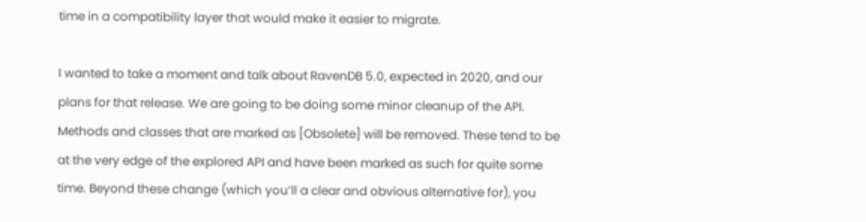time in a compatibility layer that would make it easier to migrate.

I wanted to take a moment and talk about RavenDB 5.0, expected in 2020, and our plans for that release. We are going to be doing some minor cleanup of the API. Methods and classes that are marked as [Obsolete] will be removed. These tend to be at the very edge of the explored API and have been marked as such for quite some time. Beyond these change (which you’ll a clear and obvious alternative for), you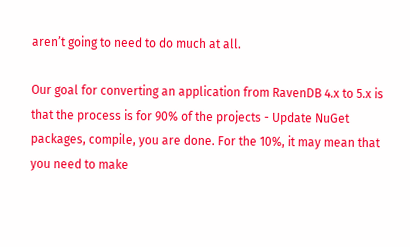aren’t going to need to do much at all.

Our goal for converting an application from RavenDB 4.x to 5.x is that the process is for 90% of the projects - Update NuGet packages, compile, you are done. For the 10%, it may mean that you need to make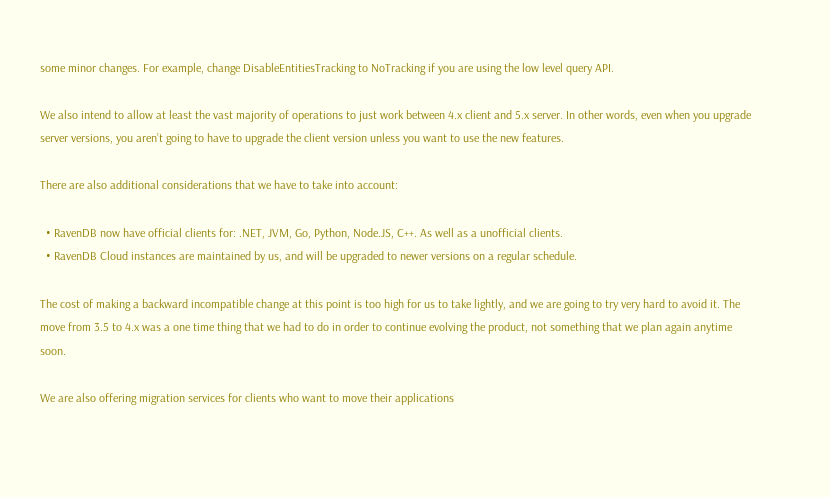some minor changes. For example, change DisableEntitiesTracking to NoTracking if you are using the low level query API.

We also intend to allow at least the vast majority of operations to just work between 4.x client and 5.x server. In other words, even when you upgrade server versions, you aren’t going to have to upgrade the client version unless you want to use the new features.

There are also additional considerations that we have to take into account:

  • RavenDB now have official clients for: .NET, JVM, Go, Python, Node.JS, C++. As well as a unofficial clients.
  • RavenDB Cloud instances are maintained by us, and will be upgraded to newer versions on a regular schedule.

The cost of making a backward incompatible change at this point is too high for us to take lightly, and we are going to try very hard to avoid it. The move from 3.5 to 4.x was a one time thing that we had to do in order to continue evolving the product, not something that we plan again anytime soon.

We are also offering migration services for clients who want to move their applications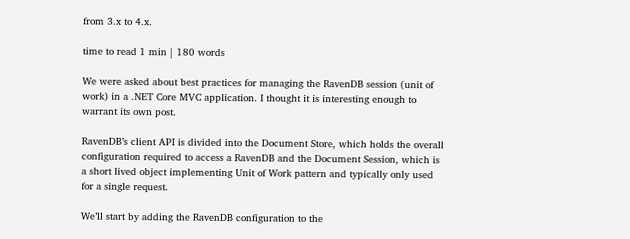from 3.x to 4.x.

time to read 1 min | 180 words

We were asked about best practices for managing the RavenDB session (unit of work) in a .NET Core MVC application. I thought it is interesting enough to warrant its own post.

RavenDB’s client API is divided into the Document Store, which holds the overall configuration required to access a RavenDB and the Document Session, which is a short lived object implementing Unit of Work pattern and typically only used for a single request.

We’ll start by adding the RavenDB configuration to the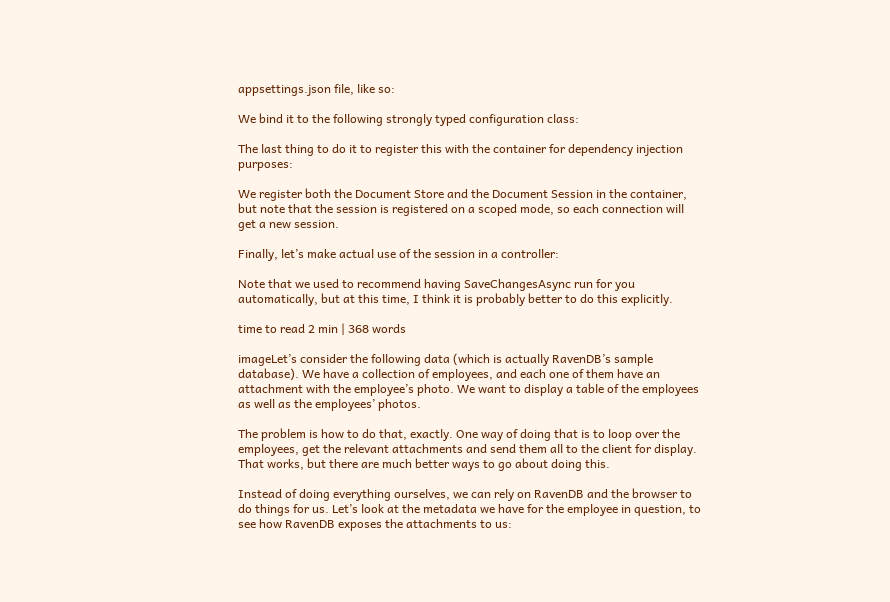appsettings.json file, like so:

We bind it to the following strongly typed configuration class:

The last thing to do it to register this with the container for dependency injection purposes:

We register both the Document Store and the Document Session in the container, but note that the session is registered on a scoped mode, so each connection will get a new session.

Finally, let’s make actual use of the session in a controller:

Note that we used to recommend having SaveChangesAsync run for you automatically, but at this time, I think it is probably better to do this explicitly.

time to read 2 min | 368 words

imageLet’s consider the following data (which is actually RavenDB’s sample database). We have a collection of employees, and each one of them have an attachment with the employee’s photo. We want to display a table of the employees as well as the employees’ photos.

The problem is how to do that, exactly. One way of doing that is to loop over the employees, get the relevant attachments and send them all to the client for display. That works, but there are much better ways to go about doing this.

Instead of doing everything ourselves, we can rely on RavenDB and the browser to do things for us. Let’s look at the metadata we have for the employee in question, to see how RavenDB exposes the attachments to us: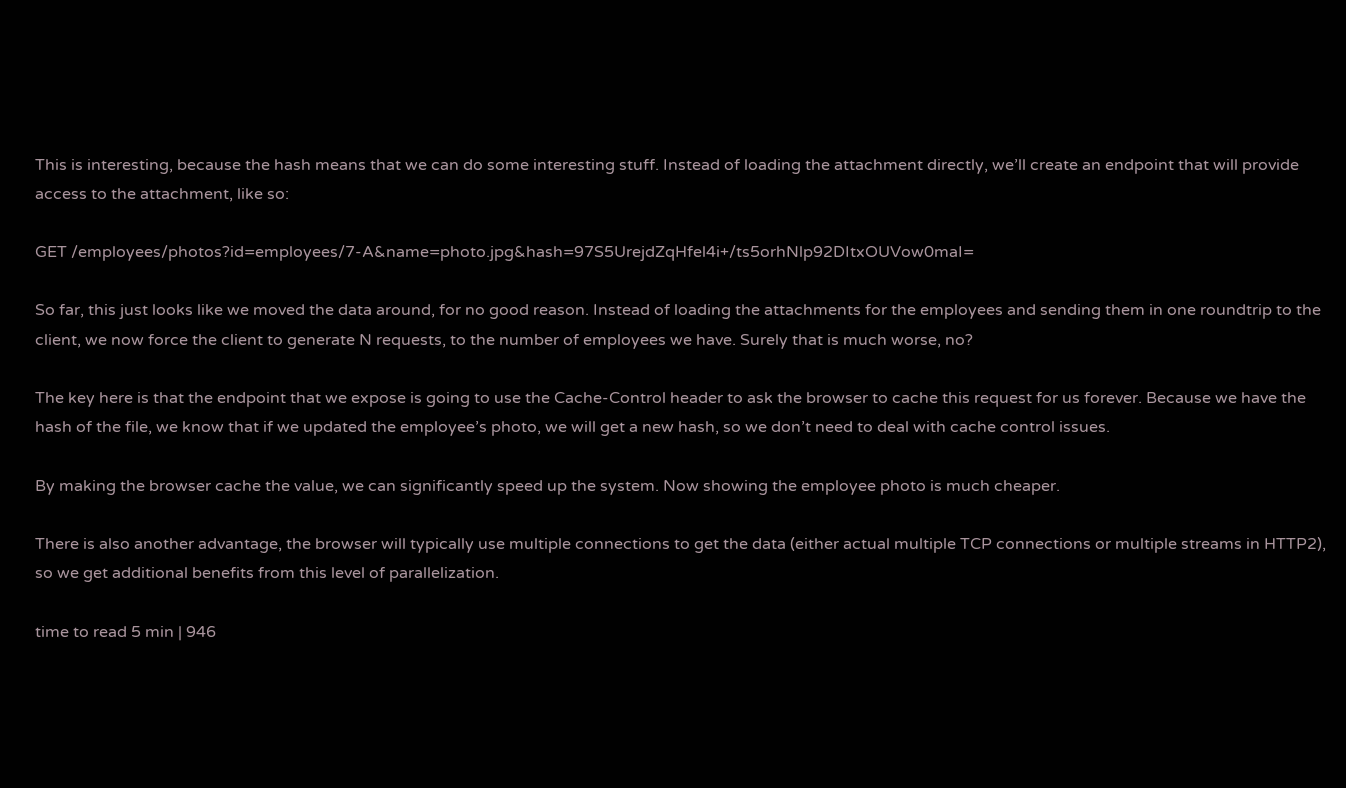This is interesting, because the hash means that we can do some interesting stuff. Instead of loading the attachment directly, we’ll create an endpoint that will provide access to the attachment, like so:

GET /employees/photos?id=employees/7-A&name=photo.jpg&hash=97S5UrejdZqHfel4i+/ts5orhNlp92DItxOUVow0maI=

So far, this just looks like we moved the data around, for no good reason. Instead of loading the attachments for the employees and sending them in one roundtrip to the client, we now force the client to generate N requests, to the number of employees we have. Surely that is much worse, no?

The key here is that the endpoint that we expose is going to use the Cache-Control header to ask the browser to cache this request for us forever. Because we have the hash of the file, we know that if we updated the employee’s photo, we will get a new hash, so we don’t need to deal with cache control issues.

By making the browser cache the value, we can significantly speed up the system. Now showing the employee photo is much cheaper.

There is also another advantage, the browser will typically use multiple connections to get the data (either actual multiple TCP connections or multiple streams in HTTP2), so we get additional benefits from this level of parallelization.

time to read 5 min | 946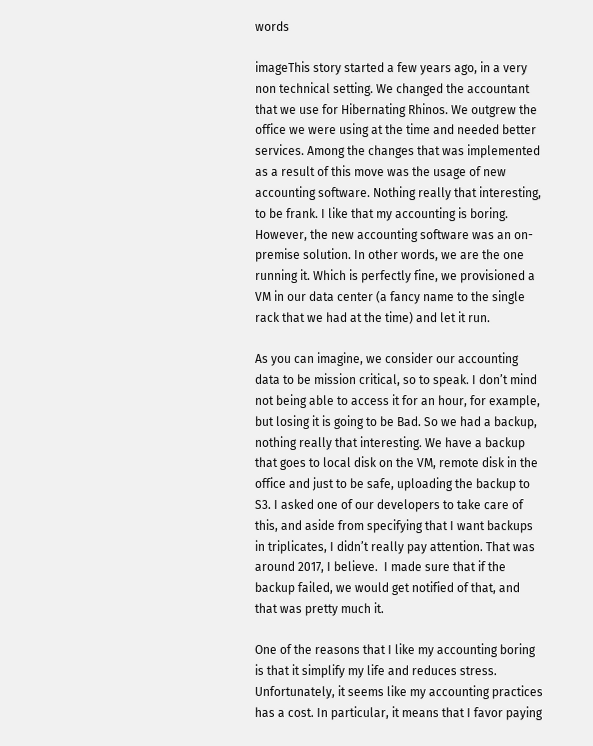words

imageThis story started a few years ago, in a very non technical setting. We changed the accountant that we use for Hibernating Rhinos. We outgrew the office we were using at the time and needed better services. Among the changes that was implemented as a result of this move was the usage of new accounting software. Nothing really that interesting, to be frank. I like that my accounting is boring. However, the new accounting software was an on-premise solution. In other words, we are the one running it. Which is perfectly fine, we provisioned a VM in our data center (a fancy name to the single rack that we had at the time) and let it run.

As you can imagine, we consider our accounting data to be mission critical, so to speak. I don’t mind not being able to access it for an hour, for example, but losing it is going to be Bad. So we had a backup, nothing really that interesting. We have a backup that goes to local disk on the VM, remote disk in the office and just to be safe, uploading the backup to S3. I asked one of our developers to take care of this, and aside from specifying that I want backups in triplicates, I didn’t really pay attention. That was around 2017, I believe.  I made sure that if the backup failed, we would get notified of that, and that was pretty much it.

One of the reasons that I like my accounting boring is that it simplify my life and reduces stress. Unfortunately, it seems like my accounting practices has a cost. In particular, it means that I favor paying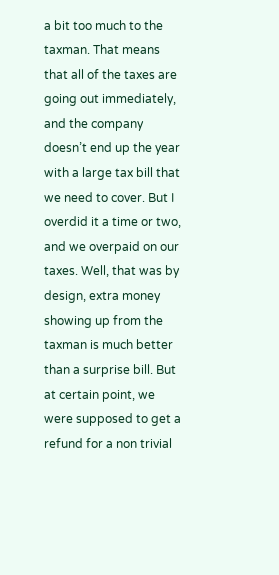a bit too much to the taxman. That means that all of the taxes are going out immediately, and the company doesn’t end up the year with a large tax bill that we need to cover. But I overdid it a time or two, and we overpaid on our taxes. Well, that was by design, extra money showing up from the taxman is much better than a surprise bill. But at certain point, we were supposed to get a refund for a non trivial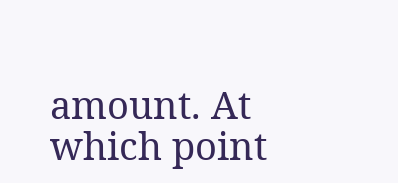amount. At which point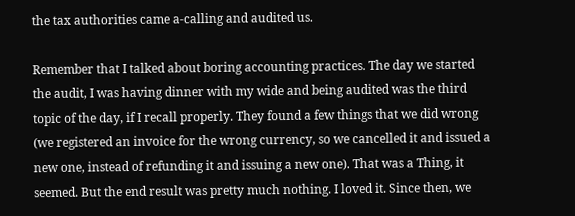the tax authorities came a-calling and audited us.

Remember that I talked about boring accounting practices. The day we started the audit, I was having dinner with my wide and being audited was the third topic of the day, if I recall properly. They found a few things that we did wrong (we registered an invoice for the wrong currency, so we cancelled it and issued a new one, instead of refunding it and issuing a new one). That was a Thing, it seemed. But the end result was pretty much nothing. I loved it. Since then, we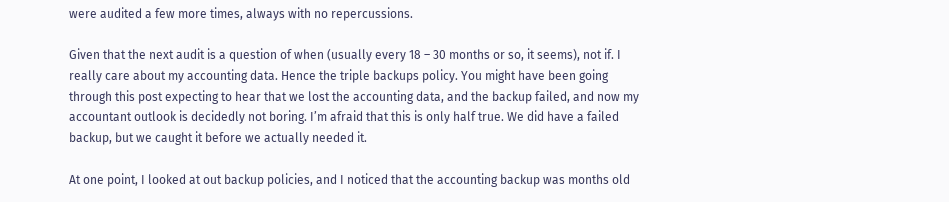were audited a few more times, always with no repercussions.

Given that the next audit is a question of when (usually every 18 – 30 months or so, it seems), not if. I really care about my accounting data. Hence the triple backups policy. You might have been going through this post expecting to hear that we lost the accounting data, and the backup failed, and now my accountant outlook is decidedly not boring. I’m afraid that this is only half true. We did have a failed backup, but we caught it before we actually needed it.

At one point, I looked at out backup policies, and I noticed that the accounting backup was months old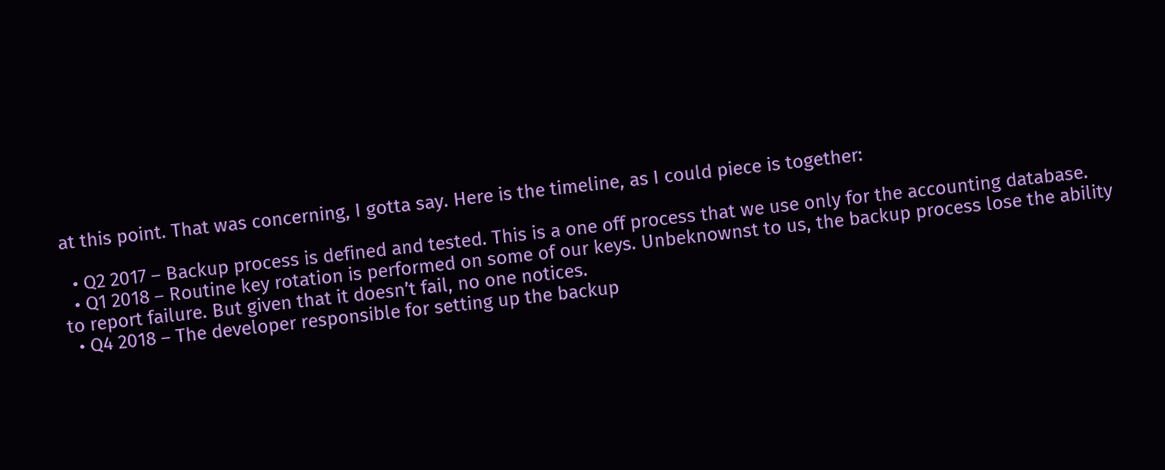at this point. That was concerning, I gotta say. Here is the timeline, as I could piece is together:

  • Q2 2017 – Backup process is defined and tested. This is a one off process that we use only for the accounting database.
  • Q1 2018 – Routine key rotation is performed on some of our keys. Unbeknownst to us, the backup process lose the ability to report failure. But given that it doesn’t fail, no one notices.
  • Q4 2018 – The developer responsible for setting up the backup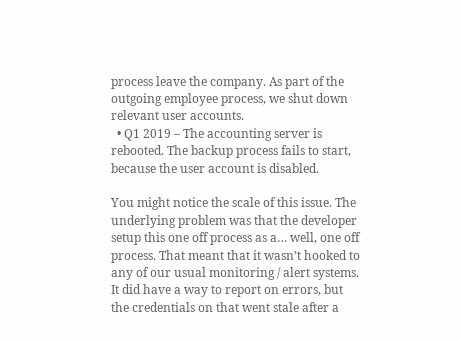process leave the company. As part of the outgoing employee process, we shut down relevant user accounts.
  • Q1 2019 – The accounting server is rebooted. The backup process fails to start, because the user account is disabled.

You might notice the scale of this issue. The underlying problem was that the developer setup this one off process as a… well, one off process. That meant that it wasn’t hooked to any of our usual monitoring / alert systems. It did have a way to report on errors, but the credentials on that went stale after a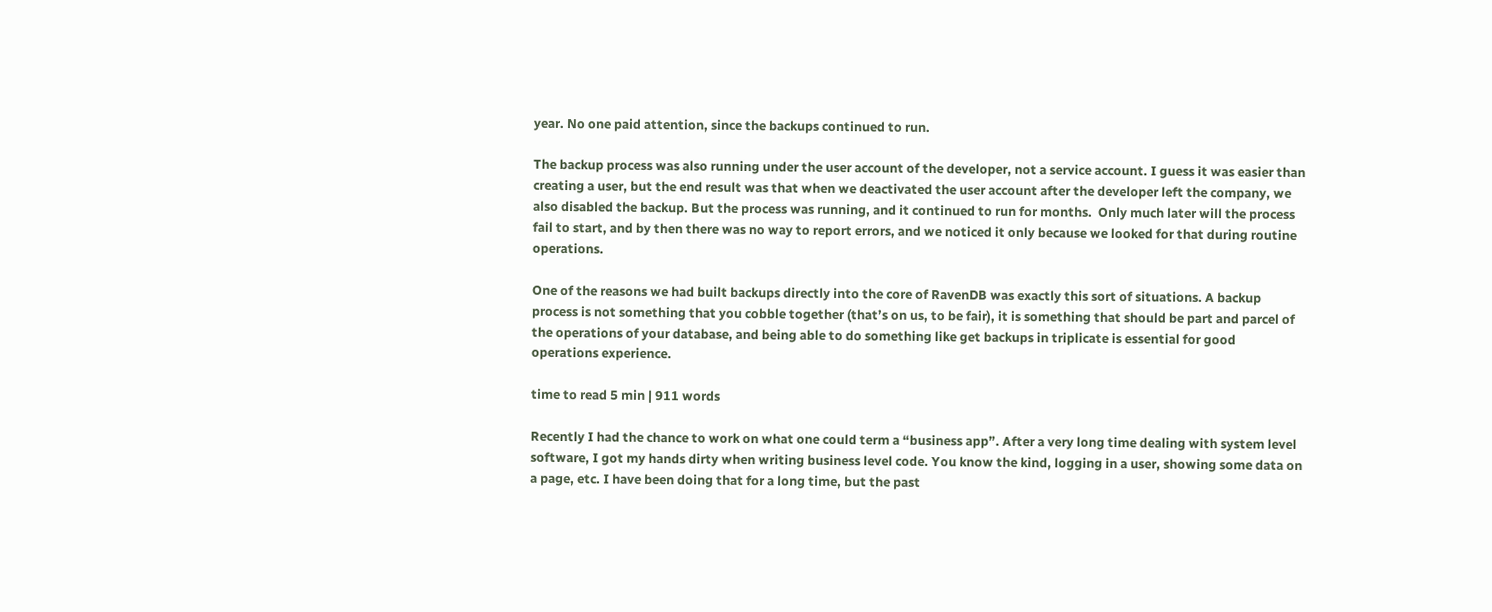year. No one paid attention, since the backups continued to run.

The backup process was also running under the user account of the developer, not a service account. I guess it was easier than creating a user, but the end result was that when we deactivated the user account after the developer left the company, we also disabled the backup. But the process was running, and it continued to run for months.  Only much later will the process fail to start, and by then there was no way to report errors, and we noticed it only because we looked for that during routine operations.

One of the reasons we had built backups directly into the core of RavenDB was exactly this sort of situations. A backup process is not something that you cobble together (that’s on us, to be fair), it is something that should be part and parcel of the operations of your database, and being able to do something like get backups in triplicate is essential for good operations experience.

time to read 5 min | 911 words

Recently I had the chance to work on what one could term a “business app”. After a very long time dealing with system level software, I got my hands dirty when writing business level code. You know the kind, logging in a user, showing some data on a page, etc. I have been doing that for a long time, but the past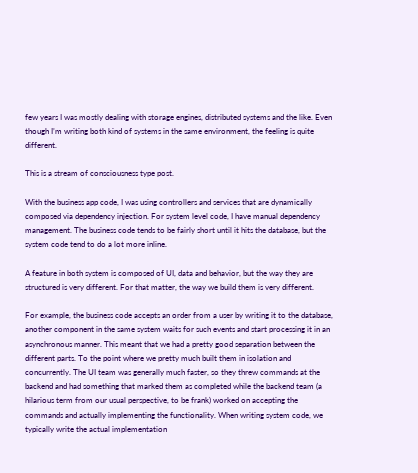few years I was mostly dealing with storage engines, distributed systems and the like. Even though I’m writing both kind of systems in the same environment, the feeling is quite different.

This is a stream of consciousness type post.

With the business app code, I was using controllers and services that are dynamically composed via dependency injection. For system level code, I have manual dependency management. The business code tends to be fairly short until it hits the database, but the system code tend to do a lot more inline.

A feature in both system is composed of UI, data and behavior, but the way they are structured is very different. For that matter, the way we build them is very different.

For example, the business code accepts an order from a user by writing it to the database, another component in the same system waits for such events and start processing it in an asynchronous manner. This meant that we had a pretty good separation between the different parts. To the point where we pretty much built them in isolation and concurrently. The UI team was generally much faster, so they threw commands at the backend and had something that marked them as completed while the backend team (a hilarious term from our usual perspective, to be frank) worked on accepting the commands and actually implementing the functionality. When writing system code, we typically write the actual implementation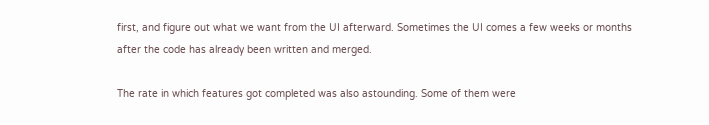first, and figure out what we want from the UI afterward. Sometimes the UI comes a few weeks or months after the code has already been written and merged.

The rate in which features got completed was also astounding. Some of them were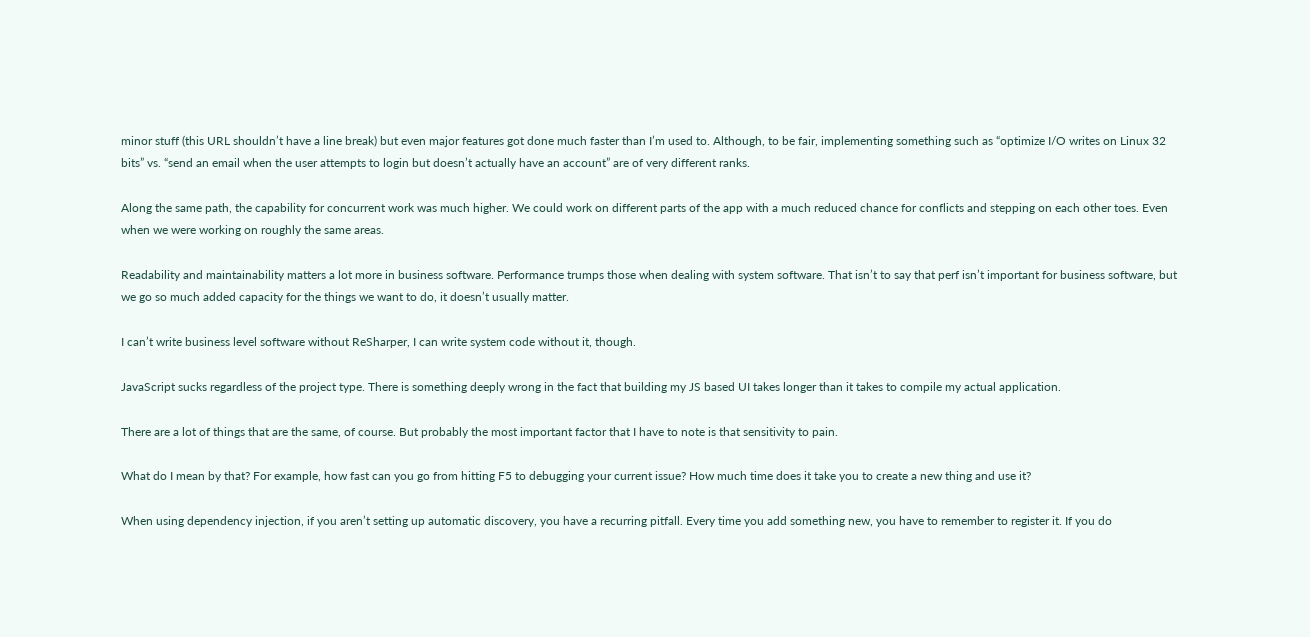minor stuff (this URL shouldn’t have a line break) but even major features got done much faster than I’m used to. Although, to be fair, implementing something such as “optimize I/O writes on Linux 32 bits” vs. “send an email when the user attempts to login but doesn’t actually have an account” are of very different ranks.

Along the same path, the capability for concurrent work was much higher. We could work on different parts of the app with a much reduced chance for conflicts and stepping on each other toes. Even when we were working on roughly the same areas.

Readability and maintainability matters a lot more in business software. Performance trumps those when dealing with system software. That isn’t to say that perf isn’t important for business software, but we go so much added capacity for the things we want to do, it doesn’t usually matter.

I can’t write business level software without ReSharper, I can write system code without it, though.

JavaScript sucks regardless of the project type. There is something deeply wrong in the fact that building my JS based UI takes longer than it takes to compile my actual application.

There are a lot of things that are the same, of course. But probably the most important factor that I have to note is that sensitivity to pain.

What do I mean by that? For example, how fast can you go from hitting F5 to debugging your current issue? How much time does it take you to create a new thing and use it?

When using dependency injection, if you aren’t setting up automatic discovery, you have a recurring pitfall. Every time you add something new, you have to remember to register it. If you do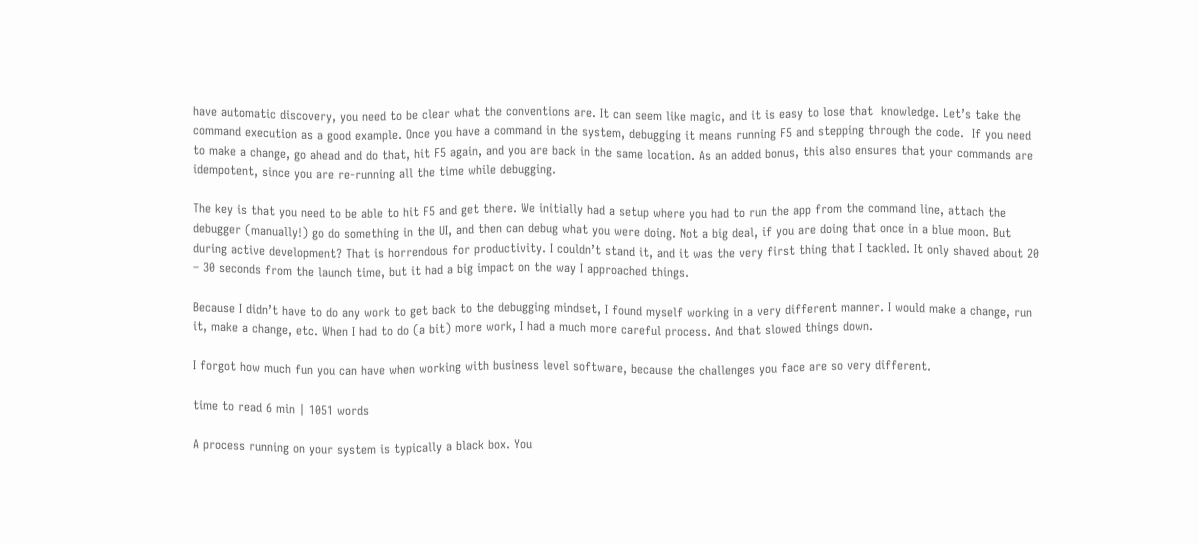have automatic discovery, you need to be clear what the conventions are. It can seem like magic, and it is easy to lose that  knowledge. Let’s take the command execution as a good example. Once you have a command in the system, debugging it means running F5 and stepping through the code.  If you need to make a change, go ahead and do that, hit F5 again, and you are back in the same location. As an added bonus, this also ensures that your commands are idempotent, since you are re-running all the time while debugging.

The key is that you need to be able to hit F5 and get there. We initially had a setup where you had to run the app from the command line, attach the debugger (manually!) go do something in the UI, and then can debug what you were doing. Not a big deal, if you are doing that once in a blue moon. But during active development? That is horrendous for productivity. I couldn’t stand it, and it was the very first thing that I tackled. It only shaved about 20 – 30 seconds from the launch time, but it had a big impact on the way I approached things.

Because I didn’t have to do any work to get back to the debugging mindset, I found myself working in a very different manner. I would make a change, run it, make a change, etc. When I had to do (a bit) more work, I had a much more careful process. And that slowed things down.

I forgot how much fun you can have when working with business level software, because the challenges you face are so very different.

time to read 6 min | 1051 words

A process running on your system is typically a black box. You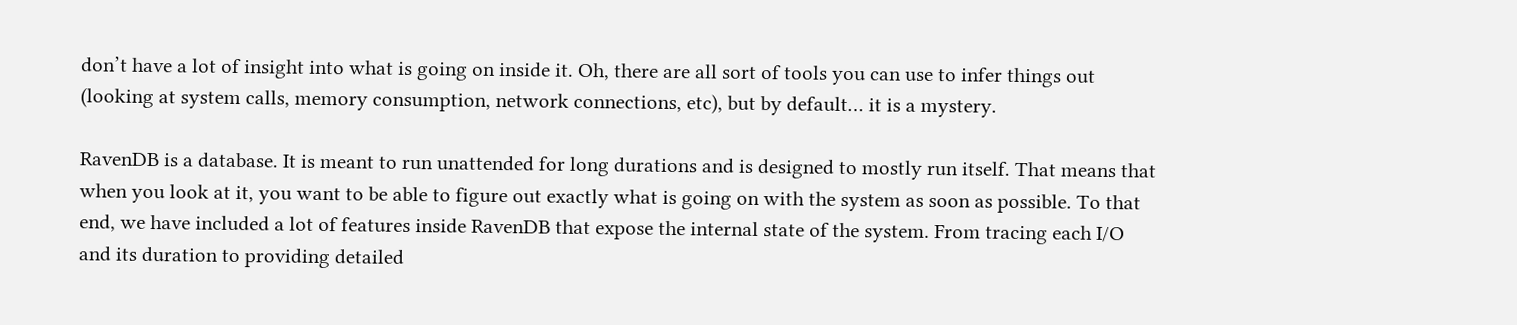don’t have a lot of insight into what is going on inside it. Oh, there are all sort of tools you can use to infer things out (looking at system calls, memory consumption, network connections, etc), but by default… it is a mystery.

RavenDB is a database. It is meant to run unattended for long durations and is designed to mostly run itself. That means that when you look at it, you want to be able to figure out exactly what is going on with the system as soon as possible. To that end, we have included a lot of features inside RavenDB that expose the internal state of the system. From tracing each I/O and its duration to providing detailed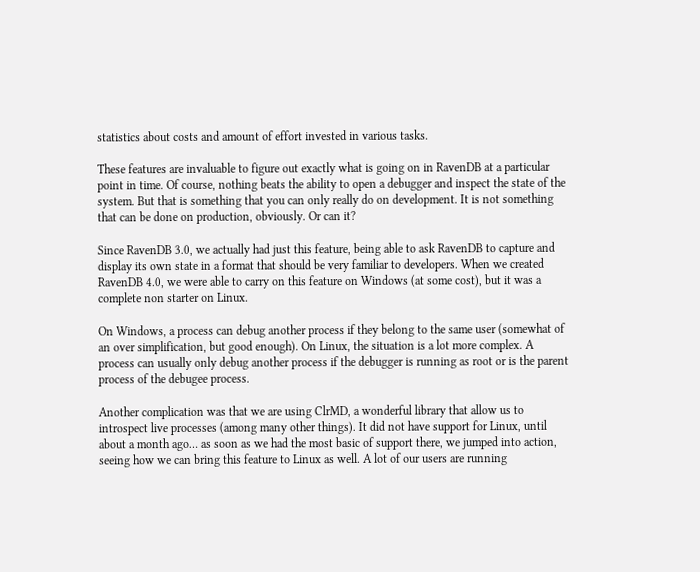statistics about costs and amount of effort invested in various tasks.

These features are invaluable to figure out exactly what is going on in RavenDB at a particular point in time. Of course, nothing beats the ability to open a debugger and inspect the state of the system. But that is something that you can only really do on development. It is not something that can be done on production, obviously. Or can it?

Since RavenDB 3.0, we actually had just this feature, being able to ask RavenDB to capture and display its own state in a format that should be very familiar to developers. When we created RavenDB 4.0, we were able to carry on this feature on Windows (at some cost), but it was a complete non starter on Linux.

On Windows, a process can debug another process if they belong to the same user (somewhat of an over simplification, but good enough). On Linux, the situation is a lot more complex. A process can usually only debug another process if the debugger is running as root or is the parent process of the debugee process.

Another complication was that we are using ClrMD, a wonderful library that allow us to introspect live processes (among many other things). It did not have support for Linux, until about a month ago… as soon as we had the most basic of support there, we jumped into action, seeing how we can bring this feature to Linux as well. A lot of our users are running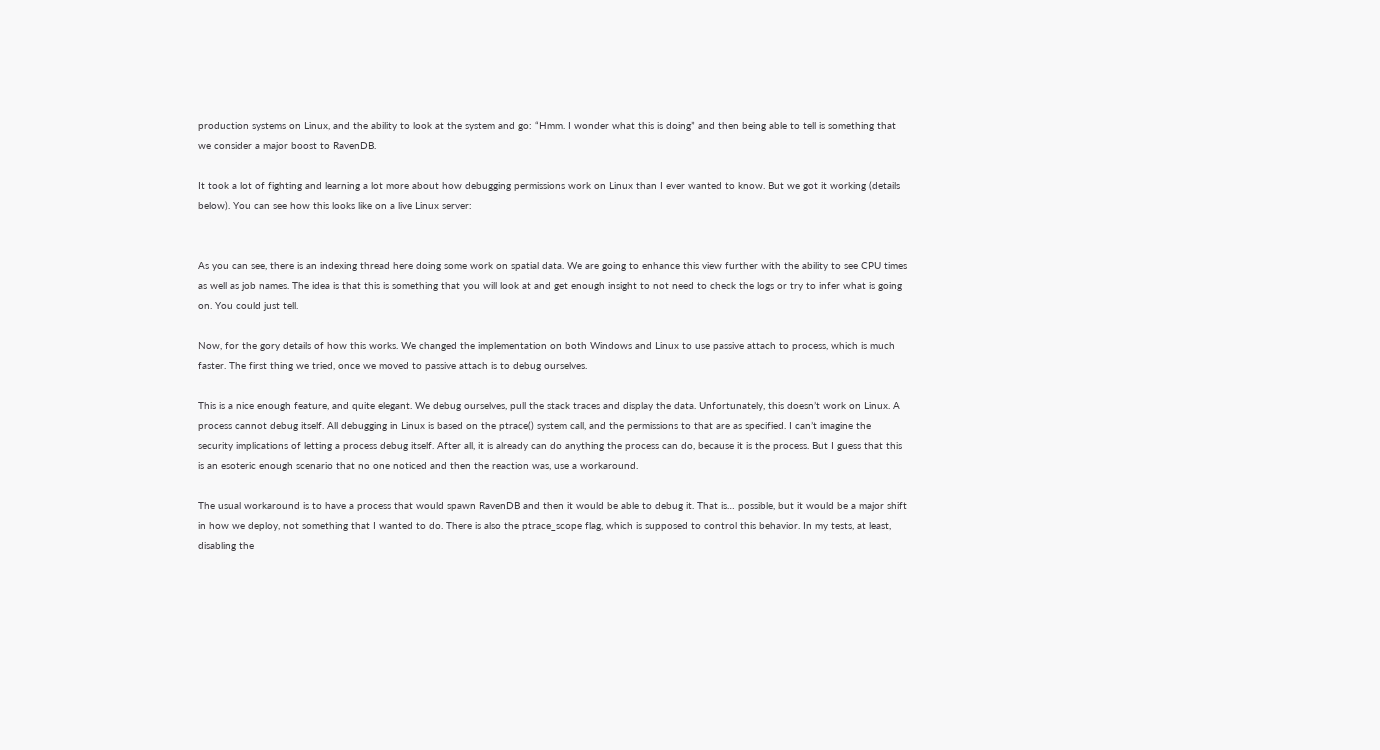production systems on Linux, and the ability to look at the system and go: “Hmm. I wonder what this is doing” and then being able to tell is something that we consider a major boost to RavenDB.

It took a lot of fighting and learning a lot more about how debugging permissions work on Linux than I ever wanted to know. But we got it working (details below). You can see how this looks like on a live Linux server:


As you can see, there is an indexing thread here doing some work on spatial data. We are going to enhance this view further with the ability to see CPU times as well as job names. The idea is that this is something that you will look at and get enough insight to not need to check the logs or try to infer what is going on. You could just tell.

Now, for the gory details of how this works. We changed the implementation on both Windows and Linux to use passive attach to process, which is much faster. The first thing we tried, once we moved to passive attach is to debug ourselves.

This is a nice enough feature, and quite elegant. We debug ourselves, pull the stack traces and display the data. Unfortunately, this doesn’t work on Linux. A process cannot debug itself. All debugging in Linux is based on the ptrace() system call, and the permissions to that are as specified. I can’t imagine the security implications of letting a process debug itself. After all, it is already can do anything the process can do, because it is the process. But I guess that this is an esoteric enough scenario that no one noticed and then the reaction was, use a workaround.

The usual workaround is to have a process that would spawn RavenDB and then it would be able to debug it. That is… possible, but it would be a major shift in how we deploy, not something that I wanted to do. There is also the ptrace_scope flag, which is supposed to control this behavior. In my tests, at least, disabling the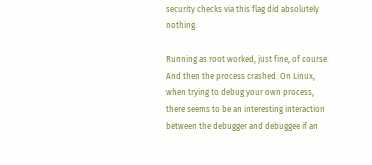security checks via this flag did absolutely nothing.

Running as root worked, just fine, of course. And then the process crashed. On Linux, when trying to debug your own process, there seems to be an interesting interaction between the debugger and debuggee if an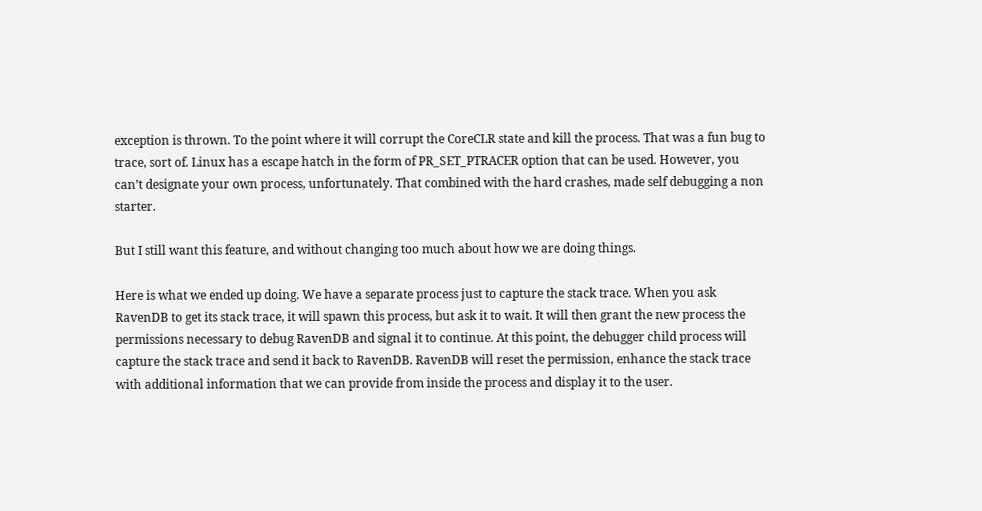exception is thrown. To the point where it will corrupt the CoreCLR state and kill the process. That was a fun bug to trace, sort of. Linux has a escape hatch in the form of PR_SET_PTRACER option that can be used. However, you can’t designate your own process, unfortunately. That combined with the hard crashes, made self debugging a non starter.

But I still want this feature, and without changing too much about how we are doing things.

Here is what we ended up doing. We have a separate process just to capture the stack trace. When you ask RavenDB to get its stack trace, it will spawn this process, but ask it to wait. It will then grant the new process the permissions necessary to debug RavenDB and signal it to continue. At this point, the debugger child process will capture the stack trace and send it back to RavenDB. RavenDB will reset the permission, enhance the stack trace with additional information that we can provide from inside the process and display it to the user.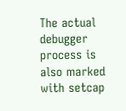The actual debugger process is also marked with setcap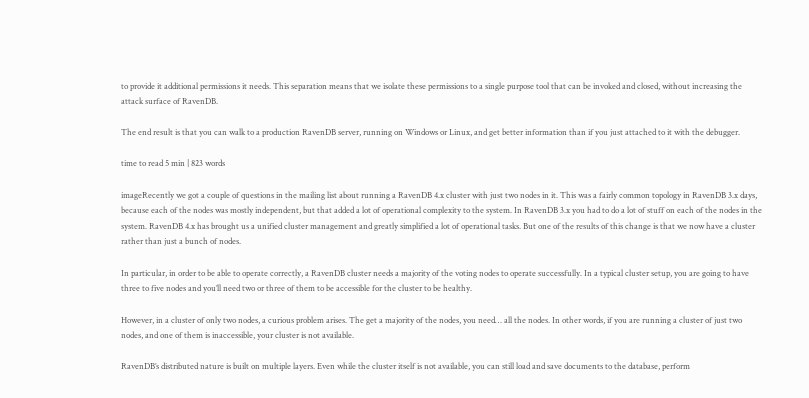to provide it additional permissions it needs. This separation means that we isolate these permissions to a single purpose tool that can be invoked and closed, without increasing the attack surface of RavenDB.

The end result is that you can walk to a production RavenDB server, running on Windows or Linux, and get better information than if you just attached to it with the debugger.

time to read 5 min | 823 words

imageRecently we got a couple of questions in the mailing list about running a RavenDB 4.x cluster with just two nodes in it. This was a fairly common topology in RavenDB 3.x days, because each of the nodes was mostly independent, but that added a lot of operational complexity to the system. In RavenDB 3.x you had to do a lot of stuff on each of the nodes in the system. RavenDB 4.x has brought us a unified cluster management and greatly simplified a lot of operational tasks. But one of the results of this change is that we now have a cluster rather than just a bunch of nodes.

In particular, in order to be able to operate correctly, a RavenDB cluster needs a majority of the voting nodes to operate successfully. In a typical cluster setup, you are going to have three to five nodes and you’ll need two or three of them to be accessible for the cluster to be healthy.

However, in a cluster of only two nodes, a curious problem arises. The get a majority of the nodes, you need… all the nodes. In other words, if you are running a cluster of just two nodes, and one of them is inaccessible, your cluster is not available.

RavenDB’s distributed nature is built on multiple layers. Even while the cluster itself is not available, you can still load and save documents to the database, perform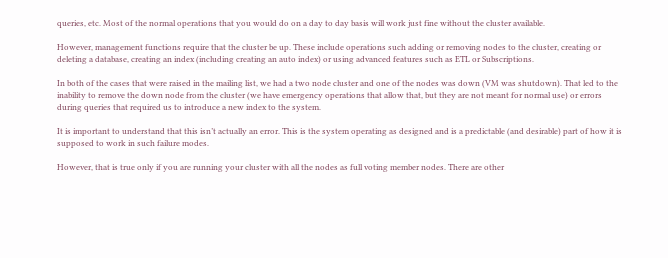queries, etc. Most of the normal operations that you would do on a day to day basis will work just fine without the cluster available.

However, management functions require that the cluster be up. These include operations such adding or removing nodes to the cluster, creating or deleting a database, creating an index (including creating an auto index) or using advanced features such as ETL or Subscriptions.

In both of the cases that were raised in the mailing list, we had a two node cluster and one of the nodes was down (VM was shutdown). That led to the inability to remove the down node from the cluster (we have emergency operations that allow that, but they are not meant for normal use) or errors during queries that required us to introduce a new index to the system.

It is important to understand that this isn’t actually an error. This is the system operating as designed and is a predictable (and desirable) part of how it is supposed to work in such failure modes.

However, that is true only if you are running your cluster with all the nodes as full voting member nodes. There are other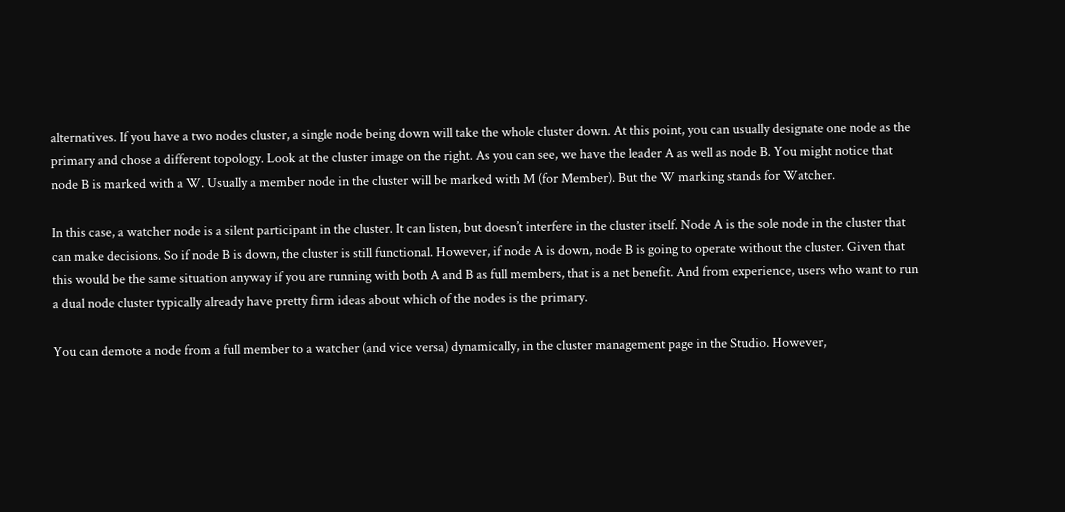alternatives. If you have a two nodes cluster, a single node being down will take the whole cluster down. At this point, you can usually designate one node as the primary and chose a different topology. Look at the cluster image on the right. As you can see, we have the leader A as well as node B. You might notice that node B is marked with a W. Usually a member node in the cluster will be marked with M (for Member). But the W marking stands for Watcher.

In this case, a watcher node is a silent participant in the cluster. It can listen, but doesn’t interfere in the cluster itself. Node A is the sole node in the cluster that can make decisions. So if node B is down, the cluster is still functional. However, if node A is down, node B is going to operate without the cluster. Given that this would be the same situation anyway if you are running with both A and B as full members, that is a net benefit. And from experience, users who want to run a dual node cluster typically already have pretty firm ideas about which of the nodes is the primary.

You can demote a node from a full member to a watcher (and vice versa) dynamically, in the cluster management page in the Studio. However,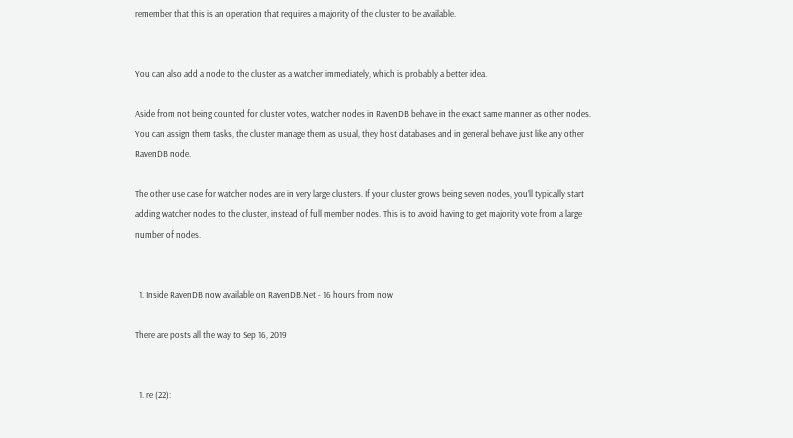remember that this is an operation that requires a majority of the cluster to be available.


You can also add a node to the cluster as a watcher immediately, which is probably a better idea.

Aside from not being counted for cluster votes, watcher nodes in RavenDB behave in the exact same manner as other nodes. You can assign them tasks, the cluster manage them as usual, they host databases and in general behave just like any other RavenDB node.

The other use case for watcher nodes are in very large clusters. If your cluster grows being seven nodes, you’ll typically start adding watcher nodes to the cluster, instead of full member nodes. This is to avoid having to get majority vote from a large number of nodes.


  1. Inside RavenDB now available on RavenDB.Net - 16 hours from now

There are posts all the way to Sep 16, 2019


  1. re (22):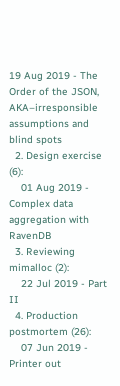19 Aug 2019 - The Order of the JSON, AKA–irresponsible assumptions and blind spots
  2. Design exercise (6):
    01 Aug 2019 - Complex data aggregation with RavenDB
  3. Reviewing mimalloc (2):
    22 Jul 2019 - Part II
  4. Production postmortem (26):
    07 Jun 2019 - Printer out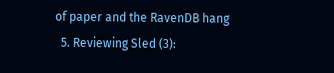of paper and the RavenDB hang
  5. Reviewing Sled (3):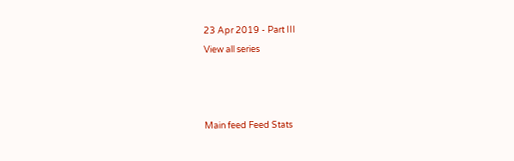23 Apr 2019 - Part III
View all series



Main feed Feed Stats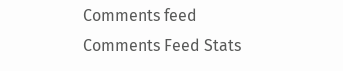Comments feed   Comments Feed Stats